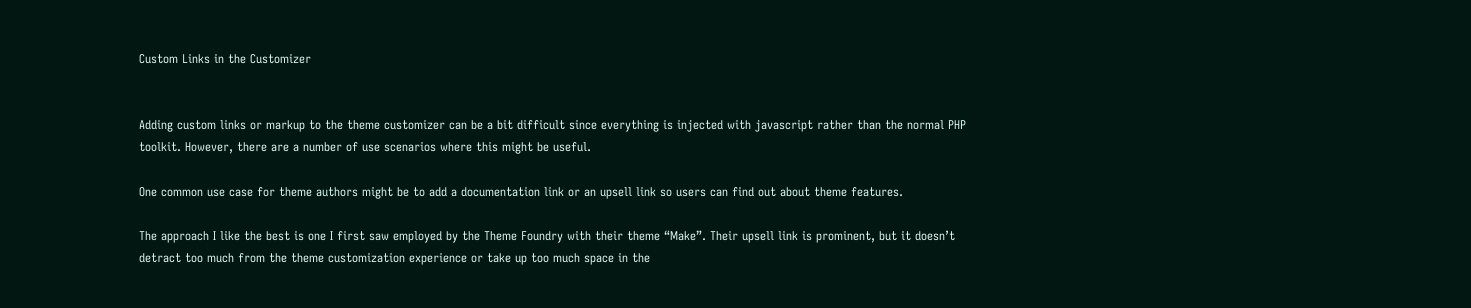Custom Links in the Customizer


Adding custom links or markup to the theme customizer can be a bit difficult since everything is injected with javascript rather than the normal PHP toolkit. However, there are a number of use scenarios where this might be useful.

One common use case for theme authors might be to add a documentation link or an upsell link so users can find out about theme features.

The approach I like the best is one I first saw employed by the Theme Foundry with their theme “Make”. Their upsell link is prominent, but it doesn’t detract too much from the theme customization experience or take up too much space in the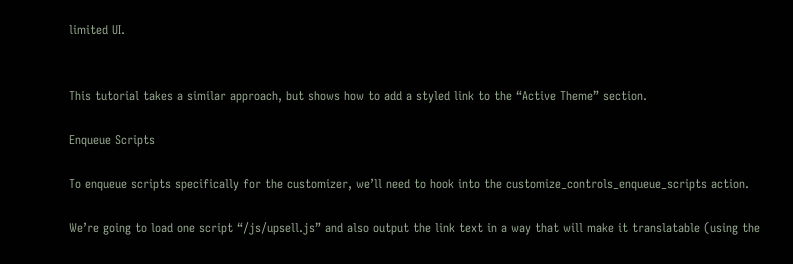limited UI.


This tutorial takes a similar approach, but shows how to add a styled link to the “Active Theme” section.

Enqueue Scripts

To enqueue scripts specifically for the customizer, we’ll need to hook into the customize_controls_enqueue_scripts action.

We’re going to load one script “/js/upsell.js” and also output the link text in a way that will make it translatable (using the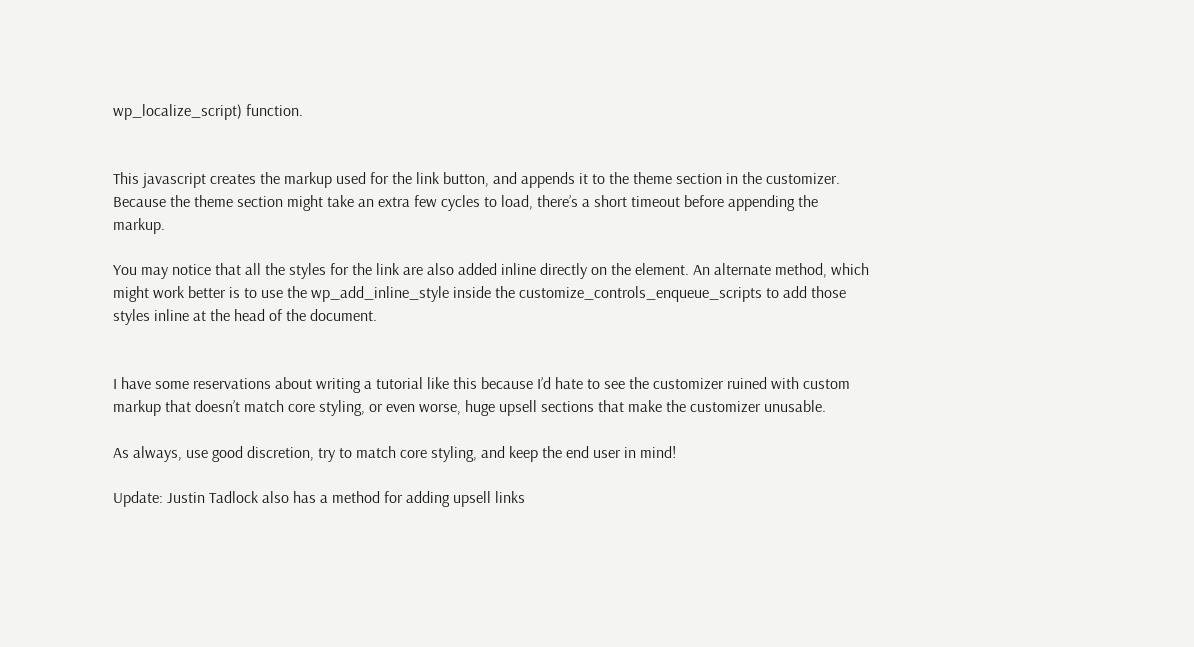wp_localize_script) function.


This javascript creates the markup used for the link button, and appends it to the theme section in the customizer. Because the theme section might take an extra few cycles to load, there’s a short timeout before appending the markup.

You may notice that all the styles for the link are also added inline directly on the element. An alternate method, which might work better is to use the wp_add_inline_style inside the customize_controls_enqueue_scripts to add those styles inline at the head of the document.


I have some reservations about writing a tutorial like this because I’d hate to see the customizer ruined with custom markup that doesn’t match core styling, or even worse, huge upsell sections that make the customizer unusable.

As always, use good discretion, try to match core styling, and keep the end user in mind!

Update: Justin Tadlock also has a method for adding upsell links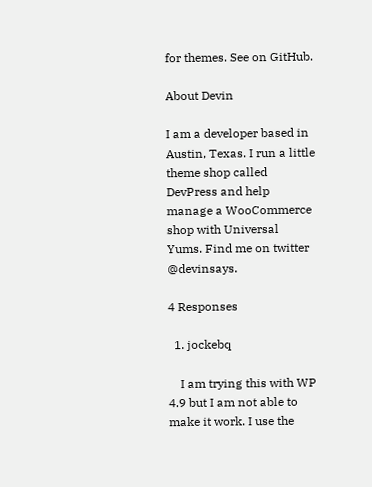for themes. See on GitHub.

About Devin

I am a developer based in Austin, Texas. I run a little theme shop called DevPress and help manage a WooCommerce shop with Universal Yums. Find me on twitter @devinsays.

4 Responses

  1. jockebq

    I am trying this with WP 4.9 but I am not able to make it work. I use the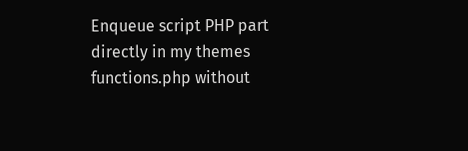Enqueue script PHP part directly in my themes functions.php without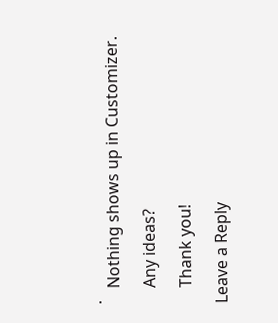.
    Nothing shows up in Customizer.

    Any ideas?

    Thank you!

Leave a Reply